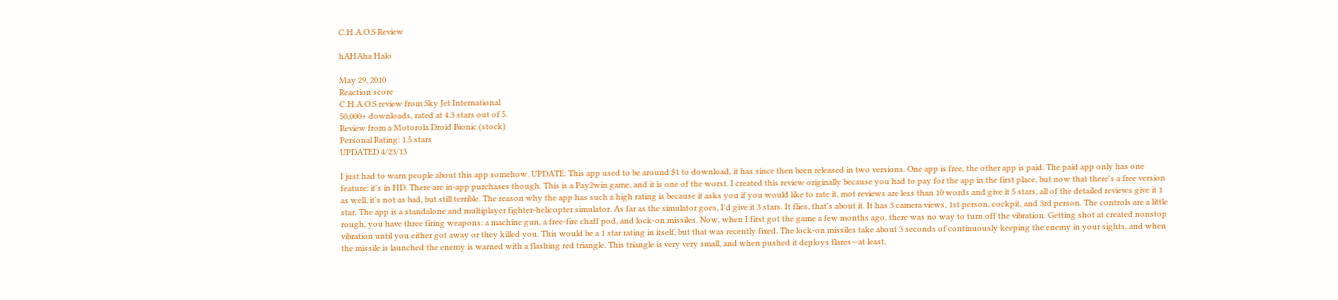C.H.A.O.S Review

hAHAha Halo

May 29, 2010
Reaction score
C.H.A.O.S review from Sky Jet International
50,000+ downloads, rated at 4.3 stars out of 5.
Review from a Motorola Droid Bionic (stock)
Personal Rating: 1.5 stars
UPDATED 4/23/13

I just had to warn people about this app somehow. UPDATE: This app used to be around $1 to download, it has since then been released in two versions. One app is free, the other app is paid. The paid app only has one feature: it's in HD. There are in-app purchases though. This is a Pay2win game, and it is one of the worst. I created this review originally because you had to pay for the app in the first place, but now that there's a free version as well, it's not as bad, but still terrible. The reason why the app has such a high rating is because it asks you if you would like to rate it, mot reviews are less than 10 words and give it 5 stars, all of the detailed reviews give it 1 star. The app is a standalone and multiplayer fighter-helicopter simulator. As far as the simulator goes, I'd give it 3 stars. It flies, that's about it. It has 3 camera views, 1st person, cockpit, and 3rd person. The controls are a little rough, you have three firing weapons: a machine gun, a free-fire chaff pod, and lock-on missiles. Now, when I first got the game a few months ago, there was no way to turn off the vibration. Getting shot at created nonstop vibration until you either got away or they killed you. This would be a 1 star rating in itself, but that was recently fixed. The lock-on missiles take about 3 seconds of continuously keeping the enemy in your sights, and when the missile is launched the enemy is warned with a flashing red triangle. This triangle is very very small, and when pushed it deploys flares—at least,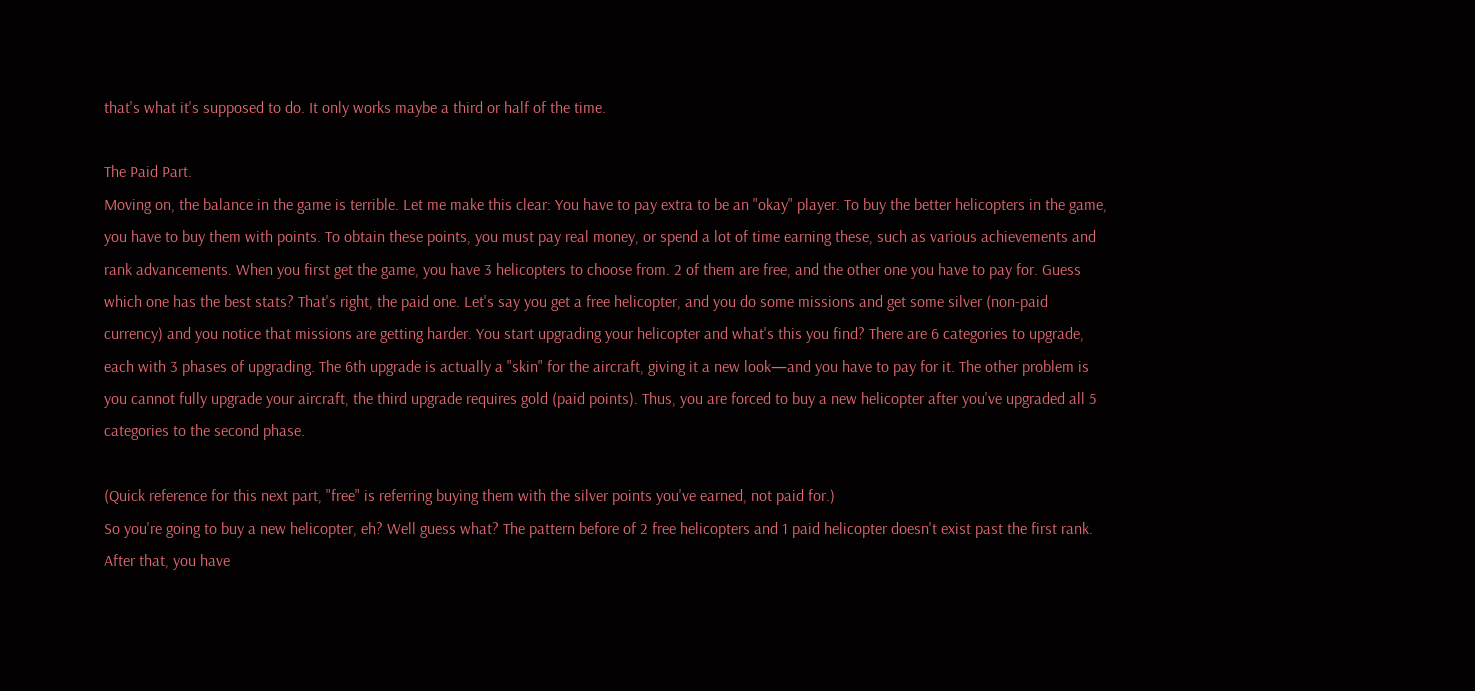that's what it's supposed to do. It only works maybe a third or half of the time.

The Paid Part.
Moving on, the balance in the game is terrible. Let me make this clear: You have to pay extra to be an "okay" player. To buy the better helicopters in the game, you have to buy them with points. To obtain these points, you must pay real money, or spend a lot of time earning these, such as various achievements and rank advancements. When you first get the game, you have 3 helicopters to choose from. 2 of them are free, and the other one you have to pay for. Guess which one has the best stats? That's right, the paid one. Let's say you get a free helicopter, and you do some missions and get some silver (non-paid currency) and you notice that missions are getting harder. You start upgrading your helicopter and what's this you find? There are 6 categories to upgrade, each with 3 phases of upgrading. The 6th upgrade is actually a "skin" for the aircraft, giving it a new look—and you have to pay for it. The other problem is you cannot fully upgrade your aircraft, the third upgrade requires gold (paid points). Thus, you are forced to buy a new helicopter after you've upgraded all 5 categories to the second phase.

(Quick reference for this next part, "free" is referring buying them with the silver points you've earned, not paid for.)
So you're going to buy a new helicopter, eh? Well guess what? The pattern before of 2 free helicopters and 1 paid helicopter doesn't exist past the first rank. After that, you have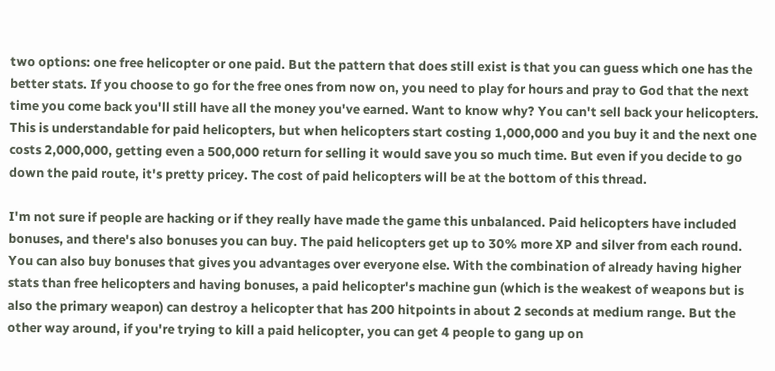two options: one free helicopter or one paid. But the pattern that does still exist is that you can guess which one has the better stats. If you choose to go for the free ones from now on, you need to play for hours and pray to God that the next time you come back you'll still have all the money you've earned. Want to know why? You can't sell back your helicopters. This is understandable for paid helicopters, but when helicopters start costing 1,000,000 and you buy it and the next one costs 2,000,000, getting even a 500,000 return for selling it would save you so much time. But even if you decide to go down the paid route, it's pretty pricey. The cost of paid helicopters will be at the bottom of this thread.

I'm not sure if people are hacking or if they really have made the game this unbalanced. Paid helicopters have included bonuses, and there's also bonuses you can buy. The paid helicopters get up to 30% more XP and silver from each round. You can also buy bonuses that gives you advantages over everyone else. With the combination of already having higher stats than free helicopters and having bonuses, a paid helicopter's machine gun (which is the weakest of weapons but is also the primary weapon) can destroy a helicopter that has 200 hitpoints in about 2 seconds at medium range. But the other way around, if you're trying to kill a paid helicopter, you can get 4 people to gang up on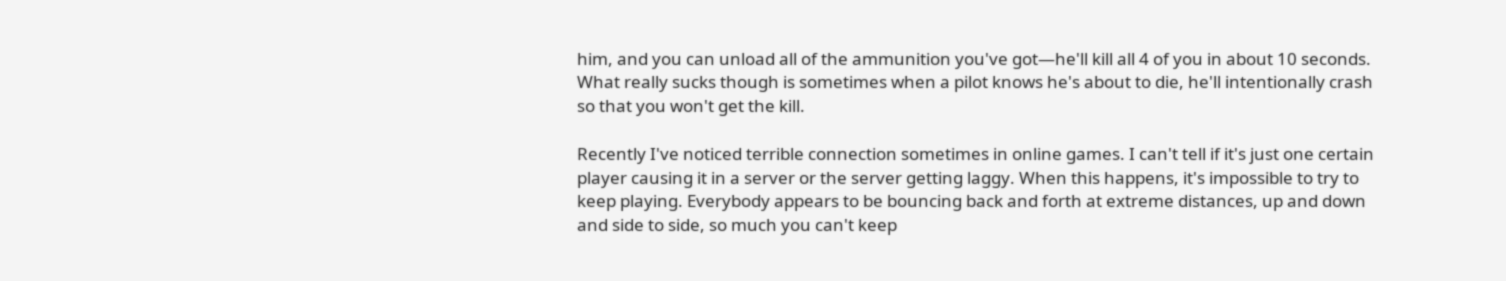him, and you can unload all of the ammunition you've got—he'll kill all 4 of you in about 10 seconds. What really sucks though is sometimes when a pilot knows he's about to die, he'll intentionally crash so that you won't get the kill.

Recently I've noticed terrible connection sometimes in online games. I can't tell if it's just one certain player causing it in a server or the server getting laggy. When this happens, it's impossible to try to keep playing. Everybody appears to be bouncing back and forth at extreme distances, up and down and side to side, so much you can't keep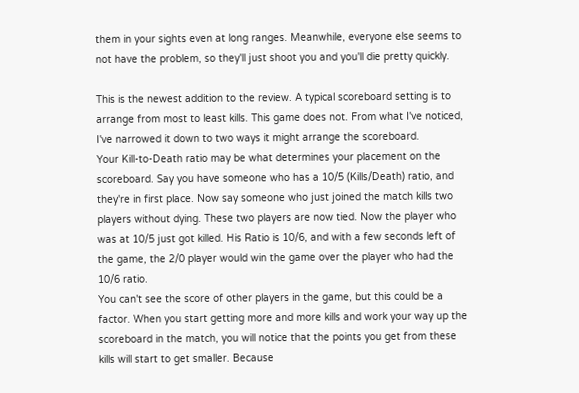them in your sights even at long ranges. Meanwhile, everyone else seems to not have the problem, so they'll just shoot you and you'll die pretty quickly.

This is the newest addition to the review. A typical scoreboard setting is to arrange from most to least kills. This game does not. From what I've noticed, I've narrowed it down to two ways it might arrange the scoreboard.
Your Kill-to-Death ratio may be what determines your placement on the scoreboard. Say you have someone who has a 10/5 (Kills/Death) ratio, and they're in first place. Now say someone who just joined the match kills two players without dying. These two players are now tied. Now the player who was at 10/5 just got killed. His Ratio is 10/6, and with a few seconds left of the game, the 2/0 player would win the game over the player who had the 10/6 ratio.
You can't see the score of other players in the game, but this could be a factor. When you start getting more and more kills and work your way up the scoreboard in the match, you will notice that the points you get from these kills will start to get smaller. Because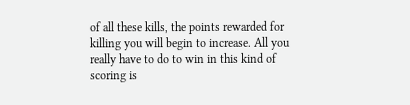of all these kills, the points rewarded for killing you will begin to increase. All you really have to do to win in this kind of scoring is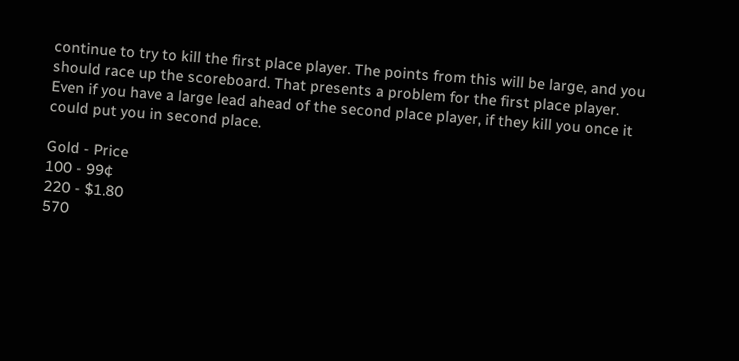continue to try to kill the first place player. The points from this will be large, and you should race up the scoreboard. That presents a problem for the first place player. Even if you have a large lead ahead of the second place player, if they kill you once it could put you in second place.

Gold - Price
100 - 99¢
220 - $1.80
570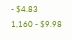- $4.83
1,160 - $9.98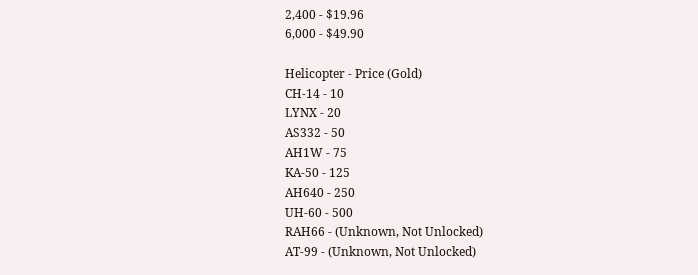2,400 - $19.96
6,000 - $49.90

Helicopter - Price (Gold)
CH-14 - 10
LYNX - 20
AS332 - 50
AH1W - 75
KA-50 - 125
AH640 - 250
UH-60 - 500
RAH66 - (Unknown, Not Unlocked)
AT-99 - (Unknown, Not Unlocked)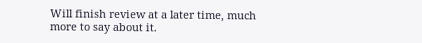Will finish review at a later time, much more to say about it.